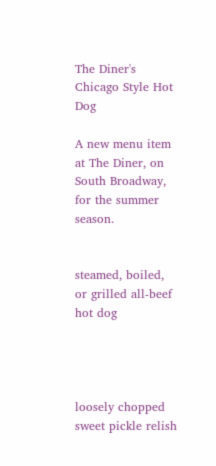The Diner's Chicago Style Hot Dog

A new menu item at The Diner, on South Broadway, for the summer season.


steamed, boiled, or grilled all-beef hot dog




loosely chopped sweet pickle relish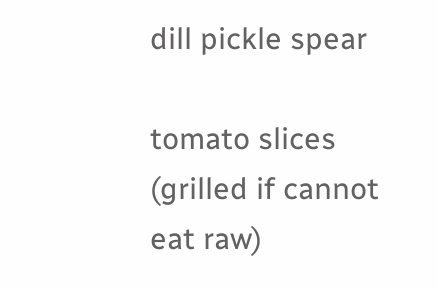dill pickle spear

tomato slices (grilled if cannot eat raw)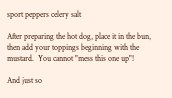sport peppers celery salt

After preparing the hot dog, place it in the bun, then add your toppings beginning with the mustard.  You cannot "mess this one up"!

And just so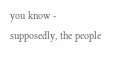you know - supposedly, the people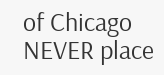of Chicago NEVER place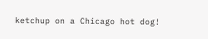ketchup on a Chicago hot dog!